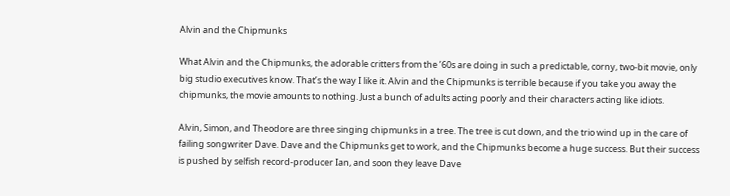Alvin and the Chipmunks

What Alvin and the Chipmunks, the adorable critters from the ’60s are doing in such a predictable, corny, two-bit movie, only big studio executives know. That’s the way I like it. Alvin and the Chipmunks is terrible because if you take you away the chipmunks, the movie amounts to nothing. Just a bunch of adults acting poorly and their characters acting like idiots.

Alvin, Simon, and Theodore are three singing chipmunks in a tree. The tree is cut down, and the trio wind up in the care of failing songwriter Dave. Dave and the Chipmunks get to work, and the Chipmunks become a huge success. But their success is pushed by selfish record-producer Ian, and soon they leave Dave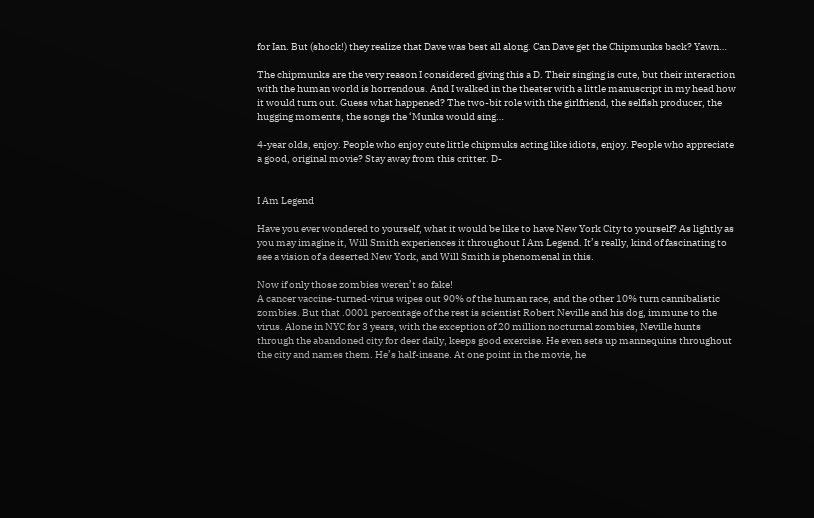for Ian. But (shock!) they realize that Dave was best all along. Can Dave get the Chipmunks back? Yawn…

The chipmunks are the very reason I considered giving this a D. Their singing is cute, but their interaction with the human world is horrendous. And I walked in the theater with a little manuscript in my head how it would turn out. Guess what happened? The two-bit role with the girlfriend, the selfish producer, the hugging moments, the songs the ‘Munks would sing…

4-year olds, enjoy. People who enjoy cute little chipmuks acting like idiots, enjoy. People who appreciate a good, original movie? Stay away from this critter. D-


I Am Legend

Have you ever wondered to yourself, what it would be like to have New York City to yourself? As lightly as you may imagine it, Will Smith experiences it throughout I Am Legend. It’s really, kind of fascinating to see a vision of a deserted New York, and Will Smith is phenomenal in this.

Now if only those zombies weren’t so fake!
A cancer vaccine-turned-virus wipes out 90% of the human race, and the other 10% turn cannibalistic zombies. But that .0001 percentage of the rest is scientist Robert Neville and his dog, immune to the virus. Alone in NYC for 3 years, with the exception of 20 million nocturnal zombies, Neville hunts through the abandoned city for deer daily, keeps good exercise. He even sets up mannequins throughout the city and names them. He’s half-insane. At one point in the movie, he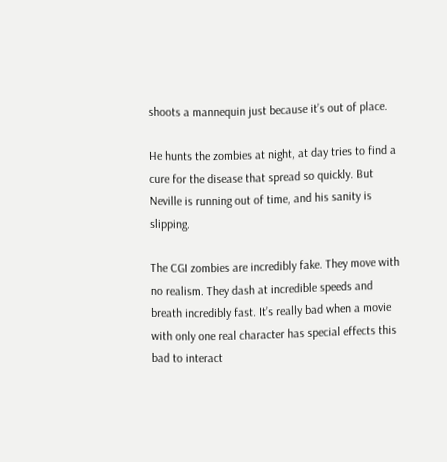shoots a mannequin just because it’s out of place.

He hunts the zombies at night, at day tries to find a cure for the disease that spread so quickly. But Neville is running out of time, and his sanity is slipping.

The CGI zombies are incredibly fake. They move with no realism. They dash at incredible speeds and breath incredibly fast. It’s really bad when a movie with only one real character has special effects this bad to interact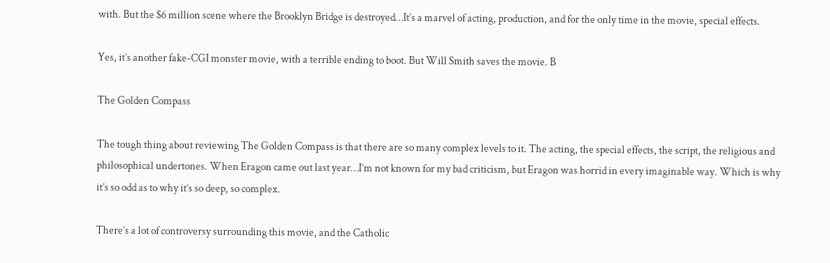with. But the $6 million scene where the Brooklyn Bridge is destroyed…It’s a marvel of acting, production, and for the only time in the movie, special effects.

Yes, it’s another fake-CGI monster movie, with a terrible ending to boot. But Will Smith saves the movie. B

The Golden Compass

The tough thing about reviewing The Golden Compass is that there are so many complex levels to it. The acting, the special effects, the script, the religious and philosophical undertones. When Eragon came out last year…I’m not known for my bad criticism, but Eragon was horrid in every imaginable way. Which is why it’s so odd as to why it’s so deep, so complex.

There’s a lot of controversy surrounding this movie, and the Catholic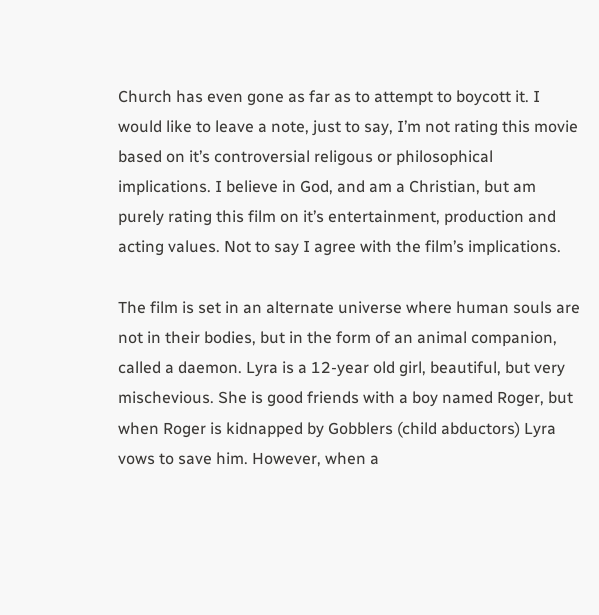Church has even gone as far as to attempt to boycott it. I would like to leave a note, just to say, I’m not rating this movie based on it’s controversial religous or philosophical implications. I believe in God, and am a Christian, but am purely rating this film on it’s entertainment, production and acting values. Not to say I agree with the film’s implications.

The film is set in an alternate universe where human souls are not in their bodies, but in the form of an animal companion, called a daemon. Lyra is a 12-year old girl, beautiful, but very mischevious. She is good friends with a boy named Roger, but when Roger is kidnapped by Gobblers (child abductors) Lyra vows to save him. However, when a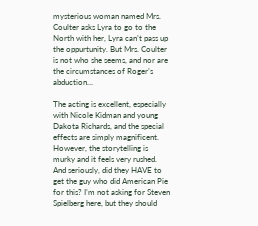mysterious woman named Mrs. Coulter asks Lyra to go to the North with her, Lyra can’t pass up the oppurtunity. But Mrs. Coulter is not who she seems, and nor are the circumstances of Roger’s abduction…

The acting is excellent, especially with Nicole Kidman and young Dakota Richards, and the special effects are simply magnificent. However, the storytelling is murky and it feels very rushed. And seriously, did they HAVE to get the guy who did American Pie for this? I’m not asking for Steven Spielberg here, but they should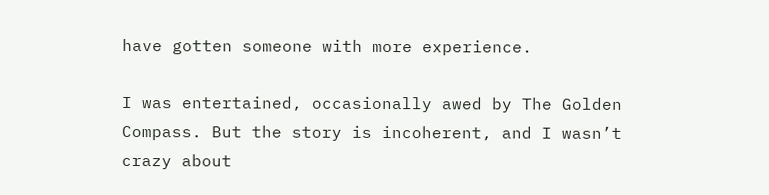have gotten someone with more experience.

I was entertained, occasionally awed by The Golden Compass. But the story is incoherent, and I wasn’t crazy about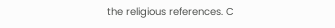the religious references. C